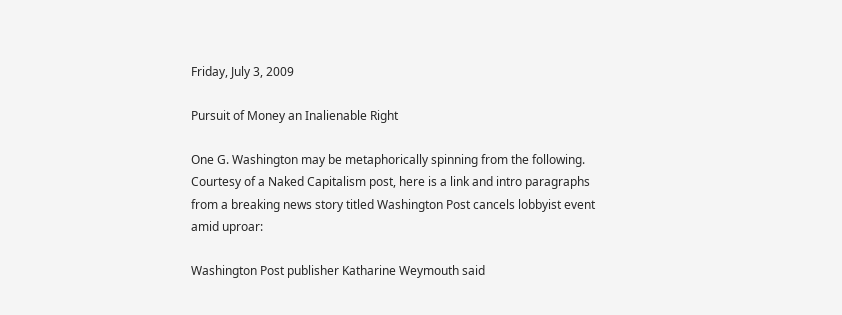Friday, July 3, 2009

Pursuit of Money an Inalienable Right

One G. Washington may be metaphorically spinning from the following. Courtesy of a Naked Capitalism post, here is a link and intro paragraphs from a breaking news story titled Washington Post cancels lobbyist event amid uproar:

Washington Post publisher Katharine Weymouth said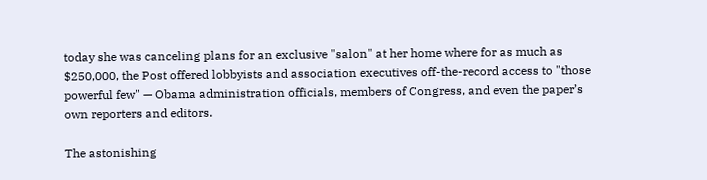today she was canceling plans for an exclusive "salon" at her home where for as much as $250,000, the Post offered lobbyists and association executives off-the-record access to "those powerful few" — Obama administration officials, members of Congress, and even the paper’s own reporters and editors.

The astonishing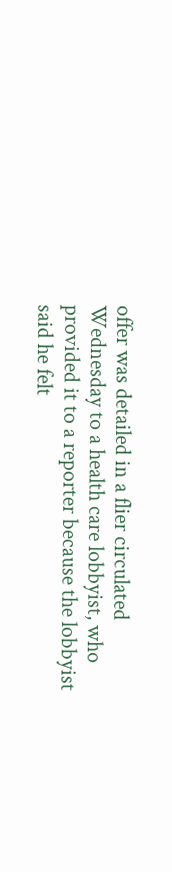offer was detailed in a flier circulated Wednesday to a health care lobbyist, who provided it to a reporter because the lobbyist said he felt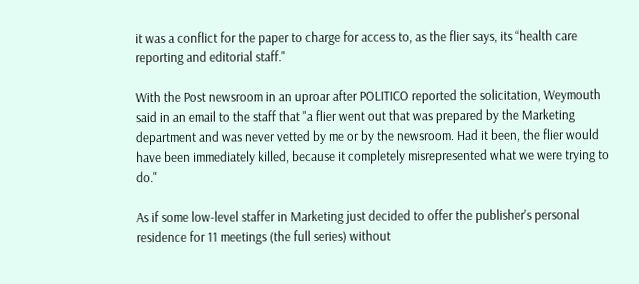it was a conflict for the paper to charge for access to, as the flier says, its “health care reporting and editorial staff."

With the Post newsroom in an uproar after POLITICO reported the solicitation, Weymouth said in an email to the staff that "a flier went out that was prepared by the Marketing department and was never vetted by me or by the newsroom. Had it been, the flier would have been immediately killed, because it completely misrepresented what we were trying to do."

As if some low-level staffer in Marketing just decided to offer the publisher's personal residence for 11 meetings (the full series) without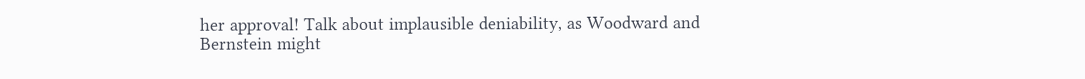her approval! Talk about implausible deniability, as Woodward and Bernstein might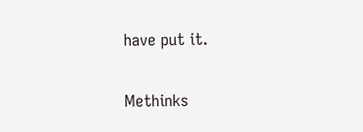have put it.

Methinks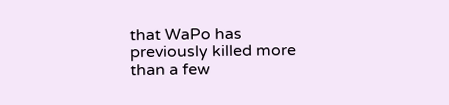that WaPo has previously killed more than a few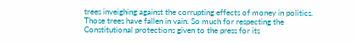trees inveighing against the corrupting effects of money in politics. Those trees have fallen in vain. So much for respecting the Constitutional protections given to the press for its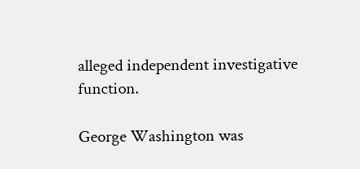alleged independent investigative function.

George Washington was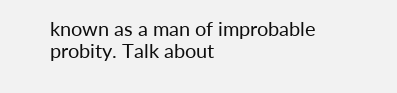known as a man of improbable probity. Talk about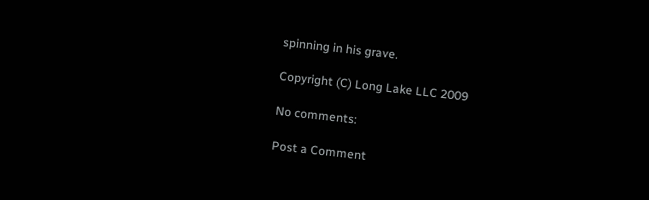spinning in his grave.

Copyright (C) Long Lake LLC 2009

No comments:

Post a Comment